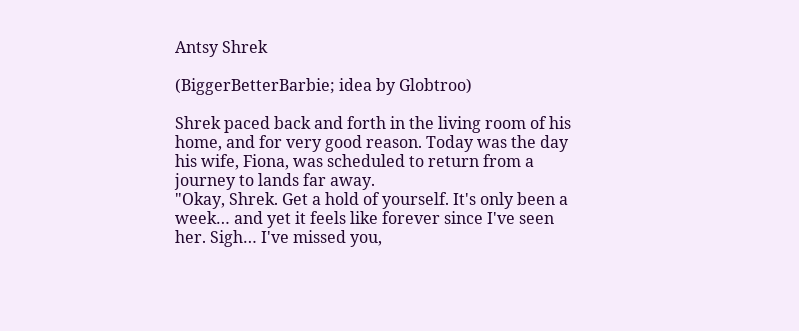Antsy Shrek

(BiggerBetterBarbie; idea by Globtroo)

Shrek paced back and forth in the living room of his home, and for very good reason. Today was the day his wife, Fiona, was scheduled to return from a journey to lands far away.
"Okay, Shrek. Get a hold of yourself. It's only been a week… and yet it feels like forever since I've seen her. Sigh… I've missed you,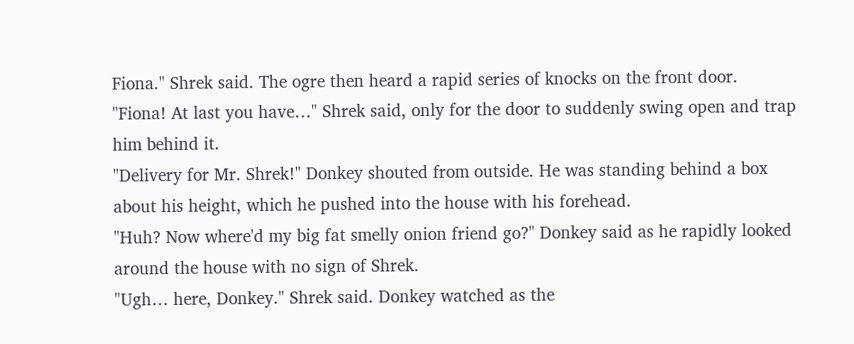Fiona." Shrek said. The ogre then heard a rapid series of knocks on the front door.
"Fiona! At last you have…" Shrek said, only for the door to suddenly swing open and trap him behind it.
"Delivery for Mr. Shrek!" Donkey shouted from outside. He was standing behind a box about his height, which he pushed into the house with his forehead.
"Huh? Now where'd my big fat smelly onion friend go?" Donkey said as he rapidly looked around the house with no sign of Shrek.
"Ugh… here, Donkey." Shrek said. Donkey watched as the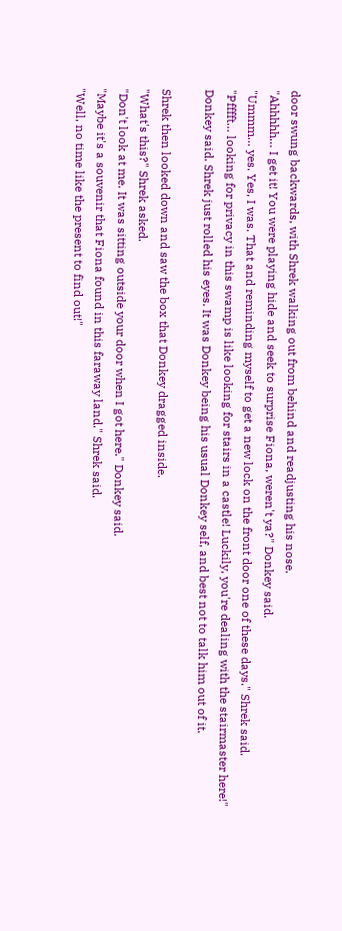door swung backwards, with Shrek walking out from behind and readjusting his nose.
"Ahhhhh… I get it! You were playing hide and seek to surprise Fiona, weren't ya?" Donkey said.
"Ummm… yes. Yes, I was. That and reminding myself to get a new lock on the front door one of these days." Shrek said.
"Pfffft… looking for privacy in this swamp is like looking for stairs in a castle! Luckily, you're dealing with the stairmaster here!" Donkey said. Shrek just rolled his eyes. It was Donkey being his usual Donkey self, and best not to talk him out of it.

Shrek then looked down and saw the box that Donkey dragged inside.
"What's this?" Shrek asked.
"Don't look at me. It was sitting outside your door when I got here." Donkey said.
"Maybe it's a souvenir that Fiona found in this faraway land." Shrek said.
"Well, no time like the present to find out!"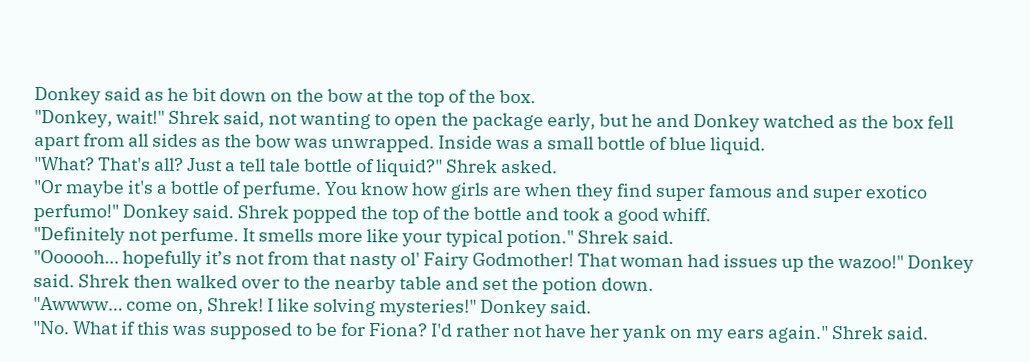Donkey said as he bit down on the bow at the top of the box.
"Donkey, wait!" Shrek said, not wanting to open the package early, but he and Donkey watched as the box fell apart from all sides as the bow was unwrapped. Inside was a small bottle of blue liquid.
"What? That's all? Just a tell tale bottle of liquid?" Shrek asked.
"Or maybe it's a bottle of perfume. You know how girls are when they find super famous and super exotico perfumo!" Donkey said. Shrek popped the top of the bottle and took a good whiff.
"Definitely not perfume. It smells more like your typical potion." Shrek said.
"Oooooh… hopefully it’s not from that nasty ol' Fairy Godmother! That woman had issues up the wazoo!" Donkey said. Shrek then walked over to the nearby table and set the potion down.
"Awwww… come on, Shrek! I like solving mysteries!" Donkey said.
"No. What if this was supposed to be for Fiona? I'd rather not have her yank on my ears again." Shrek said.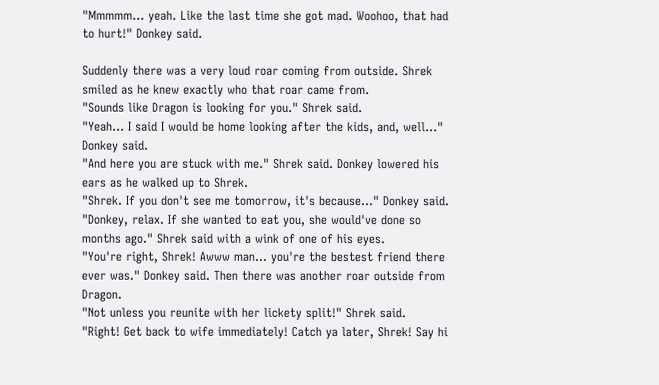"Mmmmm… yeah. Like the last time she got mad. Woohoo, that had to hurt!" Donkey said.

Suddenly there was a very loud roar coming from outside. Shrek smiled as he knew exactly who that roar came from.
"Sounds like Dragon is looking for you." Shrek said.
"Yeah… I said I would be home looking after the kids, and, well…" Donkey said.
"And here you are stuck with me." Shrek said. Donkey lowered his ears as he walked up to Shrek.
"Shrek. If you don't see me tomorrow, it's because…" Donkey said.
"Donkey, relax. If she wanted to eat you, she would've done so months ago." Shrek said with a wink of one of his eyes.
"You're right, Shrek! Awww man… you're the bestest friend there ever was." Donkey said. Then there was another roar outside from Dragon.
"Not unless you reunite with her lickety split!" Shrek said.
"Right! Get back to wife immediately! Catch ya later, Shrek! Say hi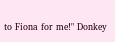to Fiona for me!" Donkey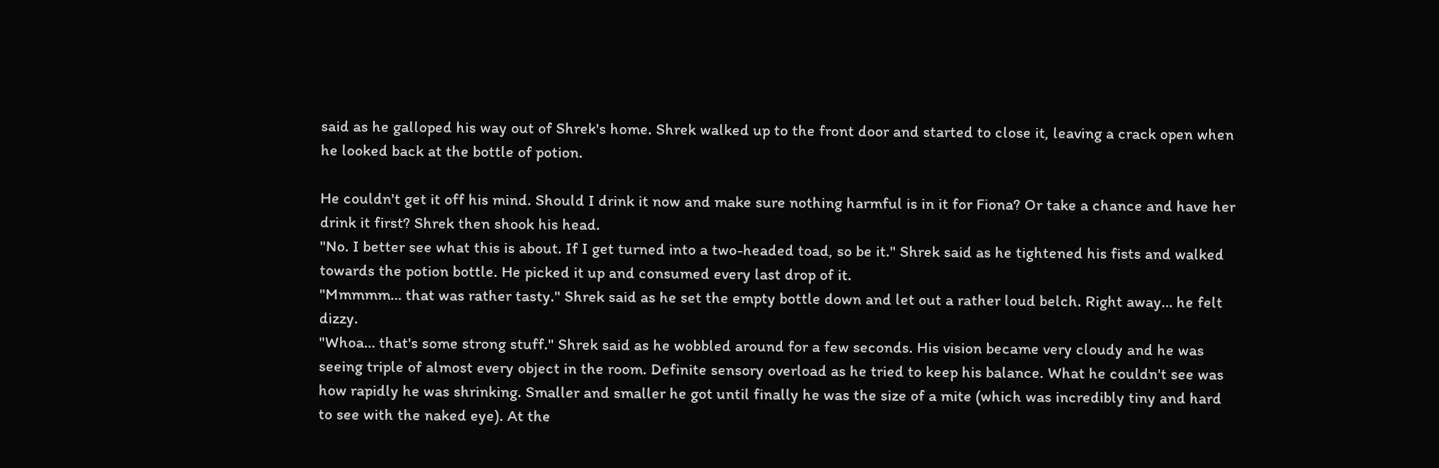said as he galloped his way out of Shrek's home. Shrek walked up to the front door and started to close it, leaving a crack open when he looked back at the bottle of potion.

He couldn't get it off his mind. Should I drink it now and make sure nothing harmful is in it for Fiona? Or take a chance and have her drink it first? Shrek then shook his head.
"No. I better see what this is about. If I get turned into a two-headed toad, so be it." Shrek said as he tightened his fists and walked towards the potion bottle. He picked it up and consumed every last drop of it.
"Mmmmm… that was rather tasty." Shrek said as he set the empty bottle down and let out a rather loud belch. Right away… he felt dizzy.
"Whoa… that's some strong stuff." Shrek said as he wobbled around for a few seconds. His vision became very cloudy and he was seeing triple of almost every object in the room. Definite sensory overload as he tried to keep his balance. What he couldn't see was how rapidly he was shrinking. Smaller and smaller he got until finally he was the size of a mite (which was incredibly tiny and hard to see with the naked eye). At the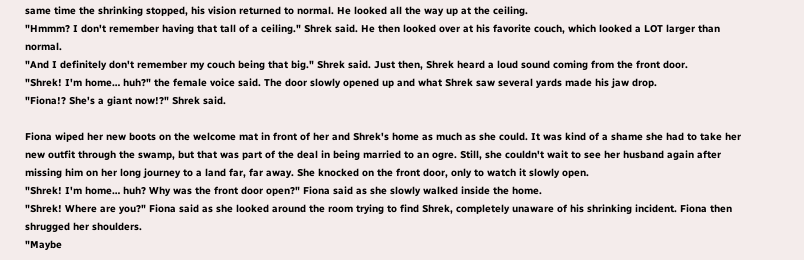same time the shrinking stopped, his vision returned to normal. He looked all the way up at the ceiling.
"Hmmm? I don't remember having that tall of a ceiling." Shrek said. He then looked over at his favorite couch, which looked a LOT larger than normal.
"And I definitely don't remember my couch being that big." Shrek said. Just then, Shrek heard a loud sound coming from the front door.
"Shrek! I'm home… huh?" the female voice said. The door slowly opened up and what Shrek saw several yards made his jaw drop.
"Fiona!? She's a giant now!?" Shrek said.

Fiona wiped her new boots on the welcome mat in front of her and Shrek's home as much as she could. It was kind of a shame she had to take her new outfit through the swamp, but that was part of the deal in being married to an ogre. Still, she couldn't wait to see her husband again after missing him on her long journey to a land far, far away. She knocked on the front door, only to watch it slowly open.
"Shrek! I'm home… huh? Why was the front door open?" Fiona said as she slowly walked inside the home.
"Shrek! Where are you?" Fiona said as she looked around the room trying to find Shrek, completely unaware of his shrinking incident. Fiona then shrugged her shoulders.
"Maybe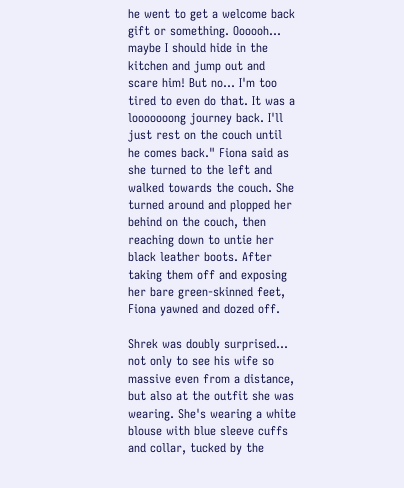he went to get a welcome back gift or something. Oooooh… maybe I should hide in the kitchen and jump out and scare him! But no… I'm too tired to even do that. It was a looooooong journey back. I'll just rest on the couch until he comes back." Fiona said as she turned to the left and walked towards the couch. She turned around and plopped her behind on the couch, then reaching down to untie her black leather boots. After taking them off and exposing her bare green-skinned feet, Fiona yawned and dozed off.

Shrek was doubly surprised… not only to see his wife so massive even from a distance, but also at the outfit she was wearing. She's wearing a white blouse with blue sleeve cuffs and collar, tucked by the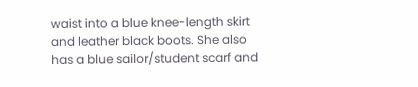waist into a blue knee-length skirt and leather black boots. She also has a blue sailor/student scarf and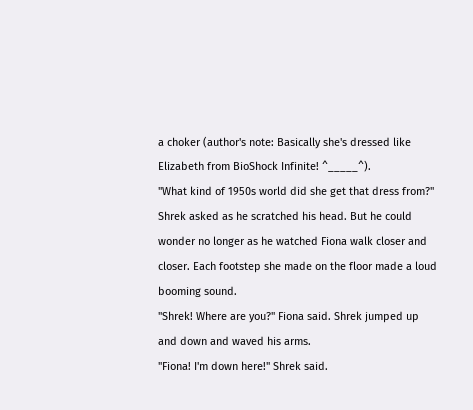a choker (author's note: Basically she's dressed like Elizabeth from BioShock Infinite! ^_____^).
"What kind of 1950s world did she get that dress from?" Shrek asked as he scratched his head. But he could wonder no longer as he watched Fiona walk closer and closer. Each footstep she made on the floor made a loud booming sound.
"Shrek! Where are you?" Fiona said. Shrek jumped up and down and waved his arms.
"Fiona! I'm down here!" Shrek said.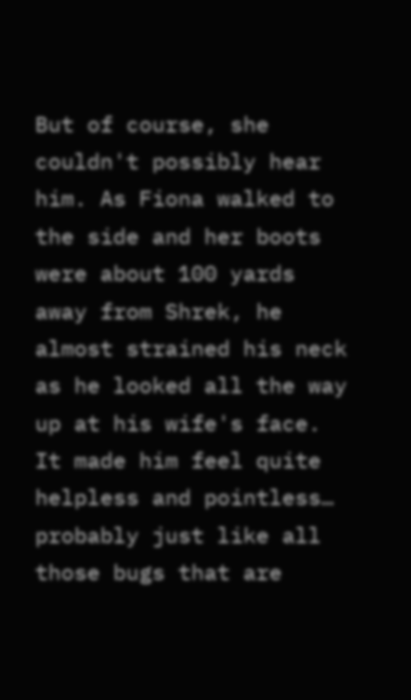But of course, she couldn't possibly hear him. As Fiona walked to the side and her boots were about 100 yards away from Shrek, he almost strained his neck as he looked all the way up at his wife's face. It made him feel quite helpless and pointless… probably just like all those bugs that are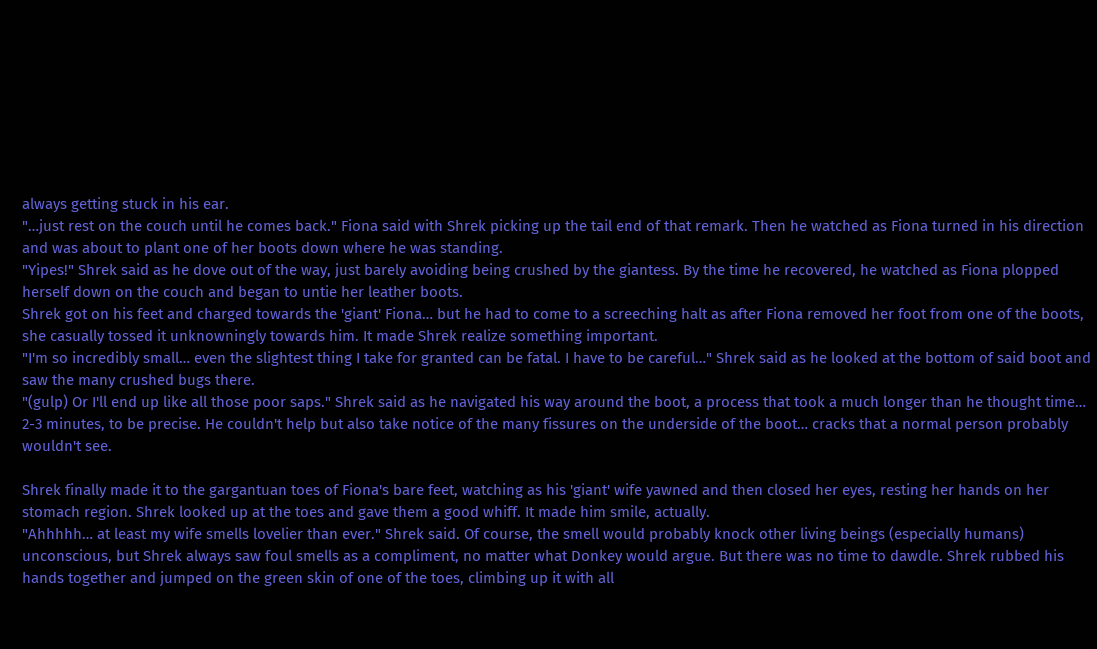always getting stuck in his ear.
"…just rest on the couch until he comes back." Fiona said with Shrek picking up the tail end of that remark. Then he watched as Fiona turned in his direction and was about to plant one of her boots down where he was standing.
"Yipes!" Shrek said as he dove out of the way, just barely avoiding being crushed by the giantess. By the time he recovered, he watched as Fiona plopped herself down on the couch and began to untie her leather boots.
Shrek got on his feet and charged towards the 'giant' Fiona… but he had to come to a screeching halt as after Fiona removed her foot from one of the boots, she casually tossed it unknowningly towards him. It made Shrek realize something important.
"I'm so incredibly small… even the slightest thing I take for granted can be fatal. I have to be careful…" Shrek said as he looked at the bottom of said boot and saw the many crushed bugs there.
"(gulp) Or I'll end up like all those poor saps." Shrek said as he navigated his way around the boot, a process that took a much longer than he thought time… 2-3 minutes, to be precise. He couldn't help but also take notice of the many fissures on the underside of the boot… cracks that a normal person probably wouldn't see.

Shrek finally made it to the gargantuan toes of Fiona's bare feet, watching as his 'giant' wife yawned and then closed her eyes, resting her hands on her stomach region. Shrek looked up at the toes and gave them a good whiff. It made him smile, actually.
"Ahhhhh… at least my wife smells lovelier than ever." Shrek said. Of course, the smell would probably knock other living beings (especially humans) unconscious, but Shrek always saw foul smells as a compliment, no matter what Donkey would argue. But there was no time to dawdle. Shrek rubbed his hands together and jumped on the green skin of one of the toes, climbing up it with all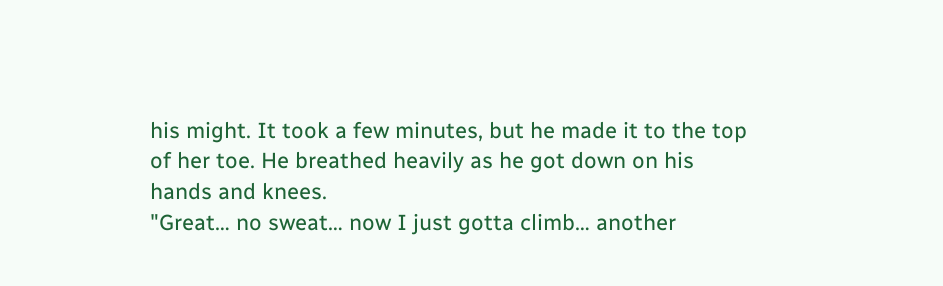his might. It took a few minutes, but he made it to the top of her toe. He breathed heavily as he got down on his hands and knees.
"Great… no sweat… now I just gotta climb… another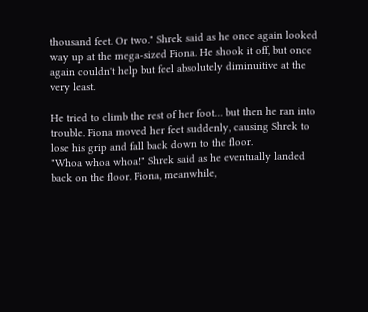thousand feet. Or two." Shrek said as he once again looked way up at the mega-sized Fiona. He shook it off, but once again couldn't help but feel absolutely diminuitive at the very least.

He tried to climb the rest of her foot… but then he ran into trouble. Fiona moved her feet suddenly, causing Shrek to lose his grip and fall back down to the floor.
"Whoa whoa whoa!" Shrek said as he eventually landed back on the floor. Fiona, meanwhile,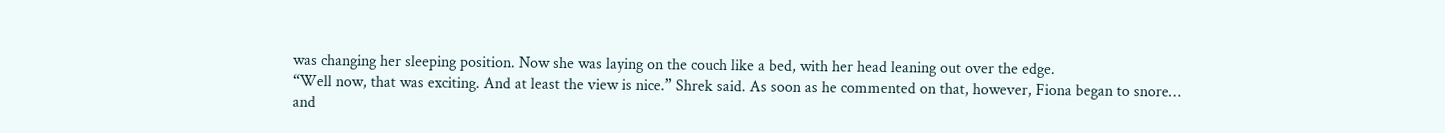was changing her sleeping position. Now she was laying on the couch like a bed, with her head leaning out over the edge.
“Well now, that was exciting. And at least the view is nice.” Shrek said. As soon as he commented on that, however, Fiona began to snore… and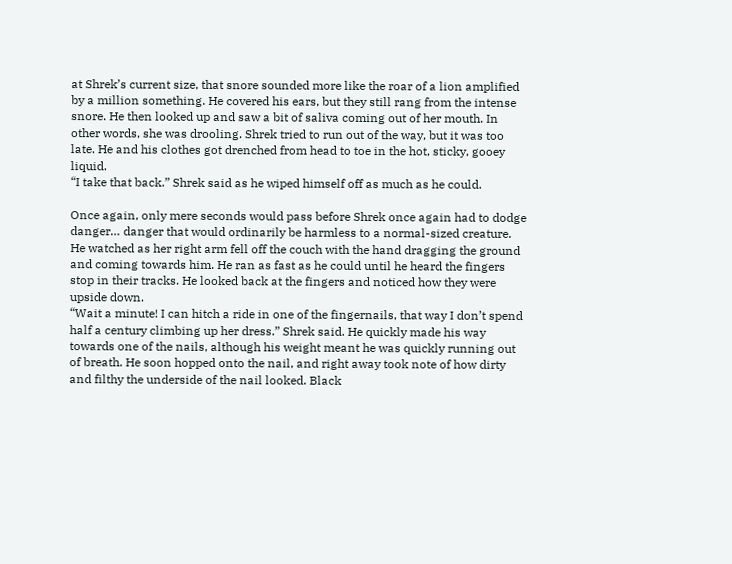at Shrek’s current size, that snore sounded more like the roar of a lion amplified by a million something. He covered his ears, but they still rang from the intense snore. He then looked up and saw a bit of saliva coming out of her mouth. In other words, she was drooling. Shrek tried to run out of the way, but it was too late. He and his clothes got drenched from head to toe in the hot, sticky, gooey liquid.
“I take that back.” Shrek said as he wiped himself off as much as he could.

Once again, only mere seconds would pass before Shrek once again had to dodge danger… danger that would ordinarily be harmless to a normal-sized creature. He watched as her right arm fell off the couch with the hand dragging the ground and coming towards him. He ran as fast as he could until he heard the fingers stop in their tracks. He looked back at the fingers and noticed how they were upside down.
“Wait a minute! I can hitch a ride in one of the fingernails, that way I don’t spend half a century climbing up her dress.” Shrek said. He quickly made his way towards one of the nails, although his weight meant he was quickly running out of breath. He soon hopped onto the nail, and right away took note of how dirty and filthy the underside of the nail looked. Black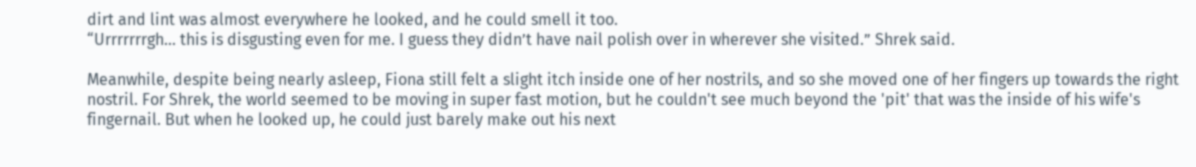dirt and lint was almost everywhere he looked, and he could smell it too.
“Urrrrrrrgh… this is disgusting even for me. I guess they didn’t have nail polish over in wherever she visited.” Shrek said.

Meanwhile, despite being nearly asleep, Fiona still felt a slight itch inside one of her nostrils, and so she moved one of her fingers up towards the right nostril. For Shrek, the world seemed to be moving in super fast motion, but he couldn't see much beyond the 'pit' that was the inside of his wife's fingernail. But when he looked up, he could just barely make out his next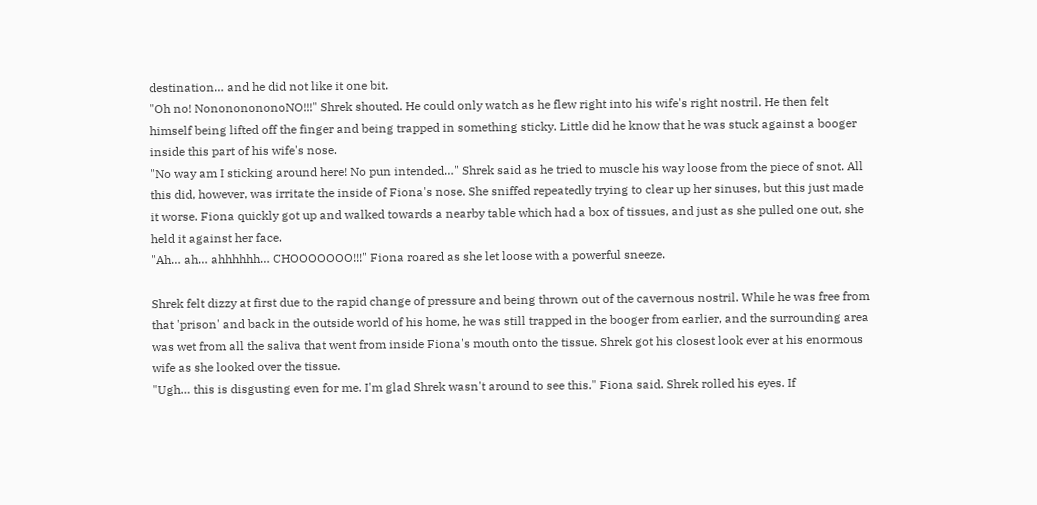destination… and he did not like it one bit.
"Oh no! NonononononoNO!!!" Shrek shouted. He could only watch as he flew right into his wife's right nostril. He then felt himself being lifted off the finger and being trapped in something sticky. Little did he know that he was stuck against a booger inside this part of his wife's nose.
"No way am I sticking around here! No pun intended…" Shrek said as he tried to muscle his way loose from the piece of snot. All this did, however, was irritate the inside of Fiona's nose. She sniffed repeatedly trying to clear up her sinuses, but this just made it worse. Fiona quickly got up and walked towards a nearby table which had a box of tissues, and just as she pulled one out, she held it against her face.
"Ah… ah… ahhhhhh… CHOOOOOOO!!!" Fiona roared as she let loose with a powerful sneeze.

Shrek felt dizzy at first due to the rapid change of pressure and being thrown out of the cavernous nostril. While he was free from that 'prison' and back in the outside world of his home, he was still trapped in the booger from earlier, and the surrounding area was wet from all the saliva that went from inside Fiona's mouth onto the tissue. Shrek got his closest look ever at his enormous wife as she looked over the tissue.
"Ugh… this is disgusting even for me. I'm glad Shrek wasn't around to see this." Fiona said. Shrek rolled his eyes. If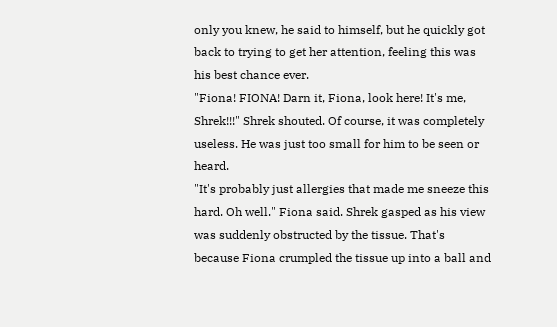only you knew, he said to himself, but he quickly got back to trying to get her attention, feeling this was his best chance ever.
"Fiona! FIONA! Darn it, Fiona, look here! It's me, Shrek!!!" Shrek shouted. Of course, it was completely useless. He was just too small for him to be seen or heard.
"It's probably just allergies that made me sneeze this hard. Oh well." Fiona said. Shrek gasped as his view was suddenly obstructed by the tissue. That's because Fiona crumpled the tissue up into a ball and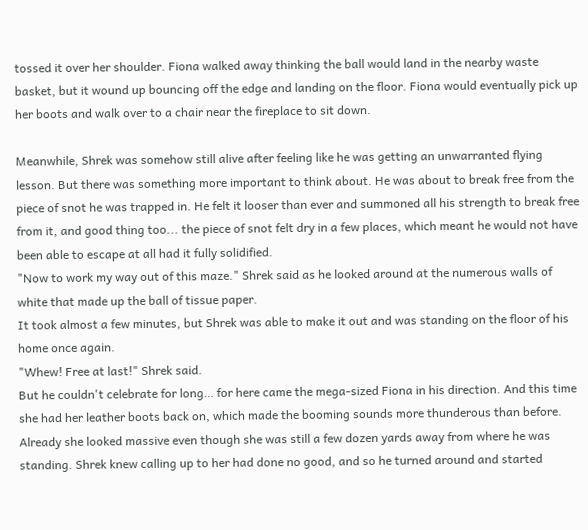tossed it over her shoulder. Fiona walked away thinking the ball would land in the nearby waste basket, but it wound up bouncing off the edge and landing on the floor. Fiona would eventually pick up her boots and walk over to a chair near the fireplace to sit down.

Meanwhile, Shrek was somehow still alive after feeling like he was getting an unwarranted flying lesson. But there was something more important to think about. He was about to break free from the piece of snot he was trapped in. He felt it looser than ever and summoned all his strength to break free from it, and good thing too... the piece of snot felt dry in a few places, which meant he would not have been able to escape at all had it fully solidified.
"Now to work my way out of this maze." Shrek said as he looked around at the numerous walls of white that made up the ball of tissue paper.
It took almost a few minutes, but Shrek was able to make it out and was standing on the floor of his home once again.
"Whew! Free at last!" Shrek said.
But he couldn't celebrate for long… for here came the mega-sized Fiona in his direction. And this time she had her leather boots back on, which made the booming sounds more thunderous than before. Already she looked massive even though she was still a few dozen yards away from where he was standing. Shrek knew calling up to her had done no good, and so he turned around and started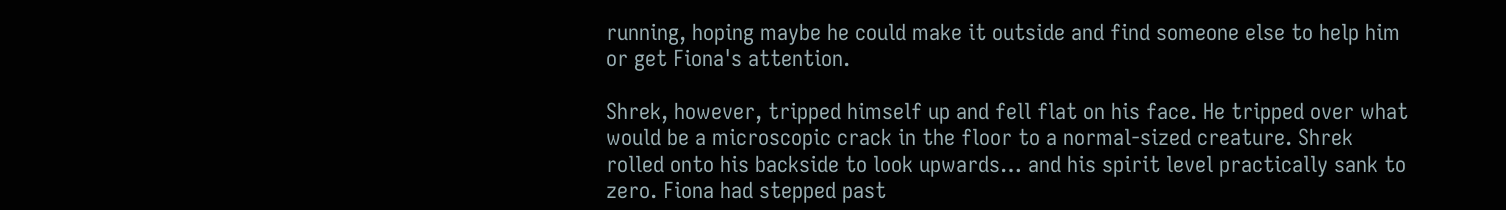running, hoping maybe he could make it outside and find someone else to help him or get Fiona's attention.

Shrek, however, tripped himself up and fell flat on his face. He tripped over what would be a microscopic crack in the floor to a normal-sized creature. Shrek rolled onto his backside to look upwards… and his spirit level practically sank to zero. Fiona had stepped past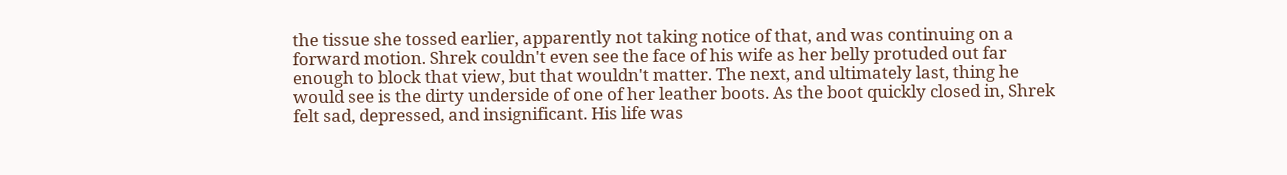the tissue she tossed earlier, apparently not taking notice of that, and was continuing on a forward motion. Shrek couldn't even see the face of his wife as her belly protuded out far enough to block that view, but that wouldn't matter. The next, and ultimately last, thing he would see is the dirty underside of one of her leather boots. As the boot quickly closed in, Shrek felt sad, depressed, and insignificant. His life was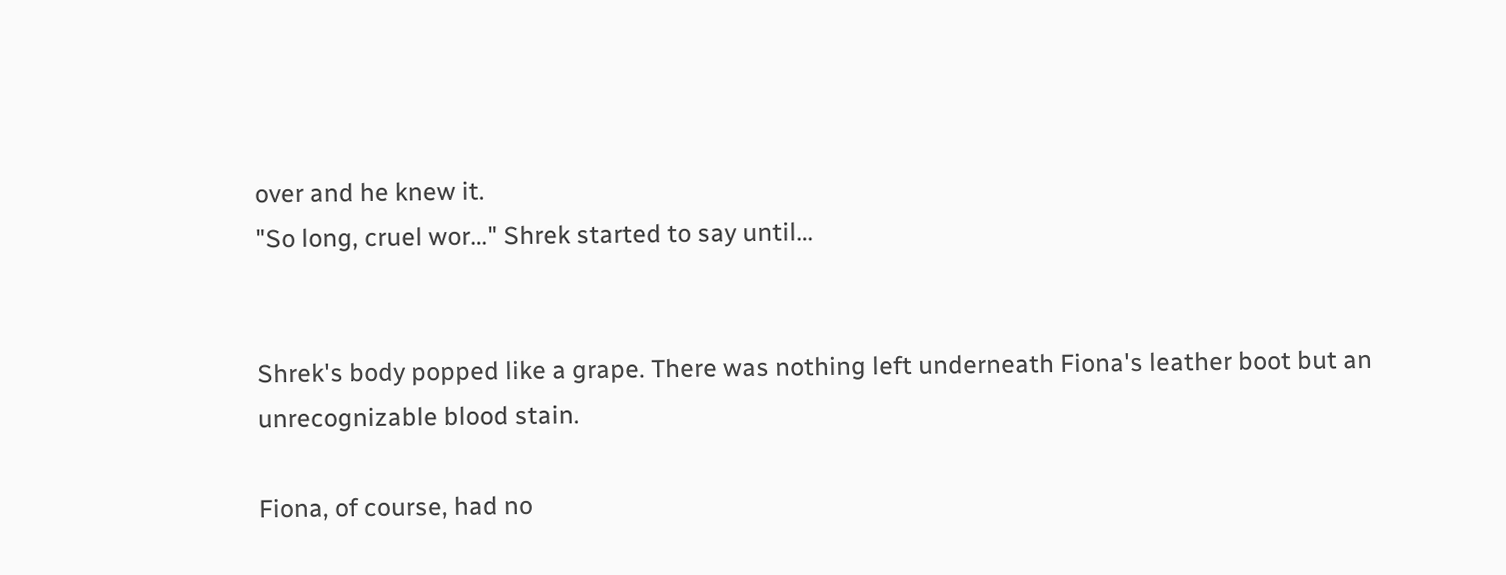over and he knew it.
"So long, cruel wor…" Shrek started to say until…


Shrek's body popped like a grape. There was nothing left underneath Fiona's leather boot but an unrecognizable blood stain.

Fiona, of course, had no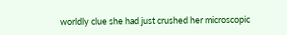worldly clue she had just crushed her microscopic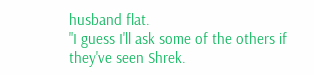husband flat.
"I guess I'll ask some of the others if they've seen Shrek.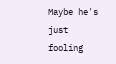Maybe he's just fooling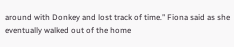around with Donkey and lost track of time." Fiona said as she eventually walked out of the home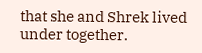that she and Shrek lived under together.